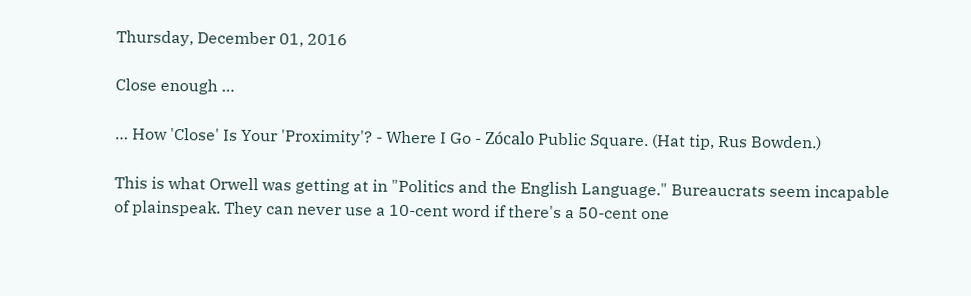Thursday, December 01, 2016

Close enough …

… How 'Close' Is Your 'Proximity'? - Where I Go - Zócalo Public Square. (Hat tip, Rus Bowden.)

This is what Orwell was getting at in "Politics and the English Language." Bureaucrats seem incapable of plainspeak. They can never use a 10-cent word if there's a 50-cent one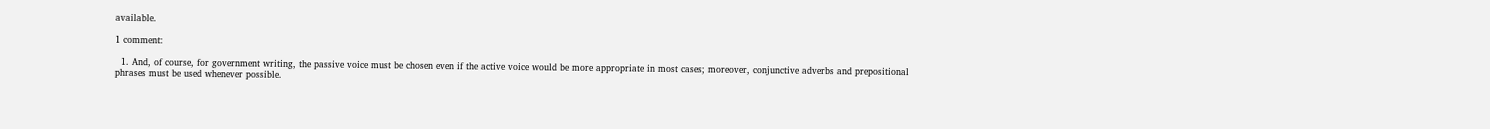available.

1 comment:

  1. And, of course, for government writing, the passive voice must be chosen even if the active voice would be more appropriate in most cases; moreover, conjunctive adverbs and prepositional phrases must be used whenever possible.